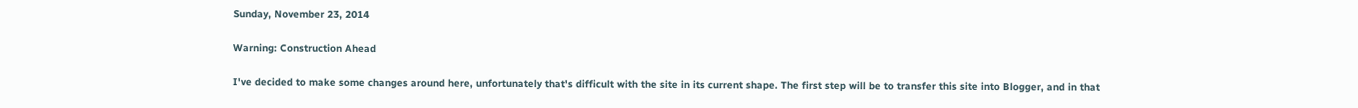Sunday, November 23, 2014

Warning: Construction Ahead

I've decided to make some changes around here, unfortunately that's difficult with the site in its current shape. The first step will be to transfer this site into Blogger, and in that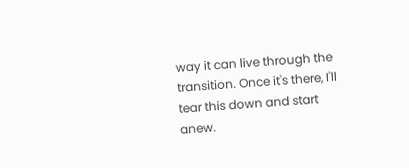way it can live through the transition. Once it's there, I'll tear this down and start anew.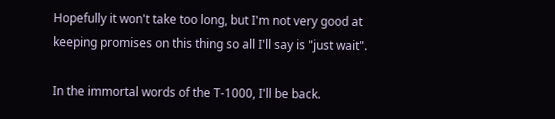Hopefully it won't take too long, but I'm not very good at keeping promises on this thing so all I'll say is "just wait".

In the immortal words of the T-1000, I'll be back.